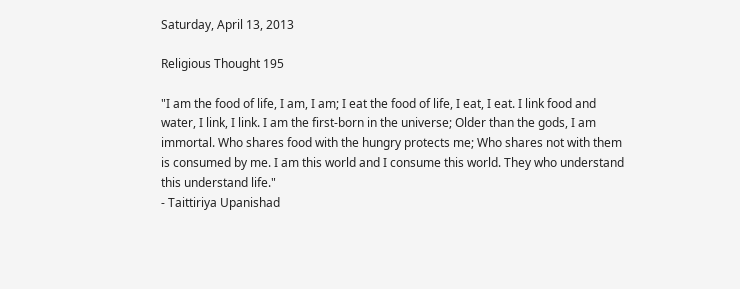Saturday, April 13, 2013

Religious Thought 195

"I am the food of life, I am, I am; I eat the food of life, I eat, I eat. I link food and water, I link, I link. I am the first-born in the universe; Older than the gods, I am immortal. Who shares food with the hungry protects me; Who shares not with them is consumed by me. I am this world and I consume this world. They who understand this understand life."
- Taittiriya Upanishad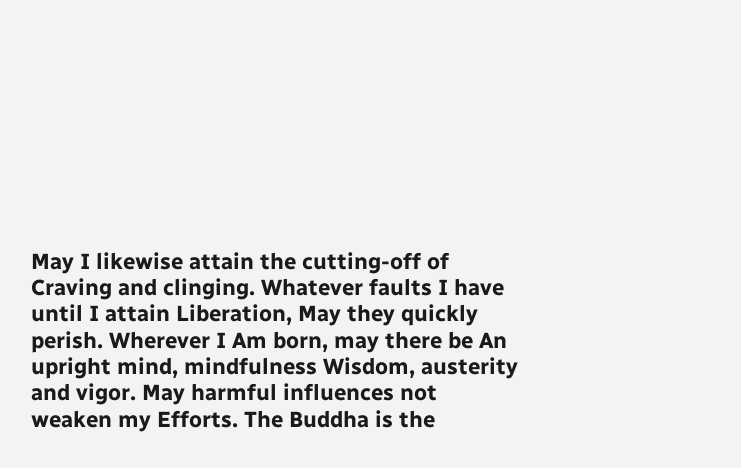May I likewise attain the cutting-off of Craving and clinging. Whatever faults I have until I attain Liberation, May they quickly perish. Wherever I Am born, may there be An upright mind, mindfulness Wisdom, austerity and vigor. May harmful influences not weaken my Efforts. The Buddha is the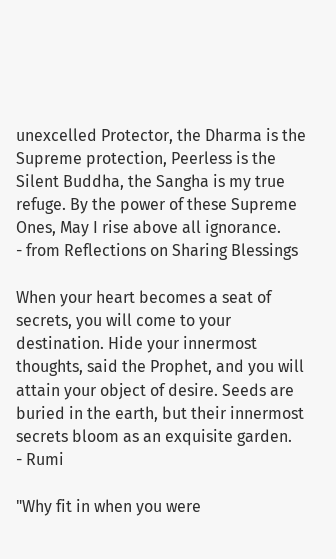unexcelled Protector, the Dharma is the Supreme protection, Peerless is the Silent Buddha, the Sangha is my true refuge. By the power of these Supreme Ones, May I rise above all ignorance.
- from Reflections on Sharing Blessings

When your heart becomes a seat of secrets, you will come to your destination. Hide your innermost thoughts, said the Prophet, and you will attain your object of desire. Seeds are buried in the earth, but their innermost secrets bloom as an exquisite garden.
- Rumi

"Why fit in when you were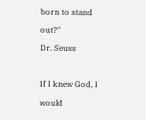born to stand out?"
Dr. Seuss

If I knew God, I would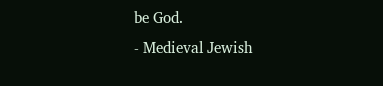be God.
- Medieval Jewish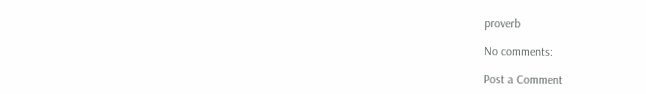proverb

No comments:

Post a Comment